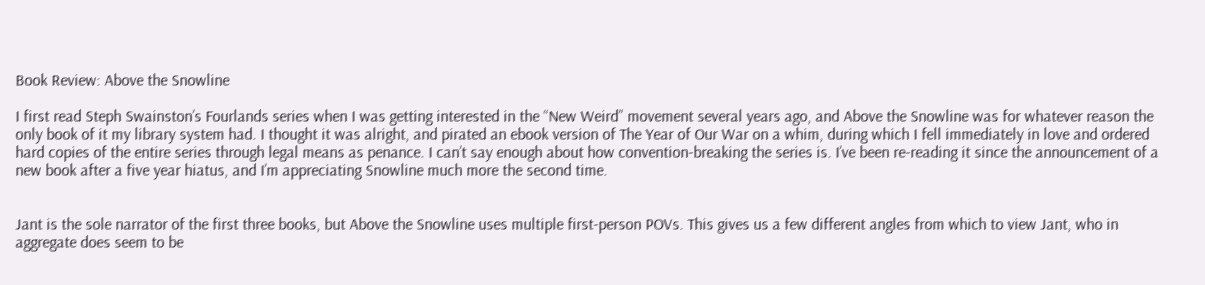Book Review: Above the Snowline

I first read Steph Swainston’s Fourlands series when I was getting interested in the “New Weird” movement several years ago, and Above the Snowline was for whatever reason the only book of it my library system had. I thought it was alright, and pirated an ebook version of The Year of Our War on a whim, during which I fell immediately in love and ordered hard copies of the entire series through legal means as penance. I can’t say enough about how convention-breaking the series is. I’ve been re-reading it since the announcement of a new book after a five year hiatus, and I’m appreciating Snowline much more the second time.


Jant is the sole narrator of the first three books, but Above the Snowline uses multiple first-person POVs. This gives us a few different angles from which to view Jant, who in aggregate does seem to be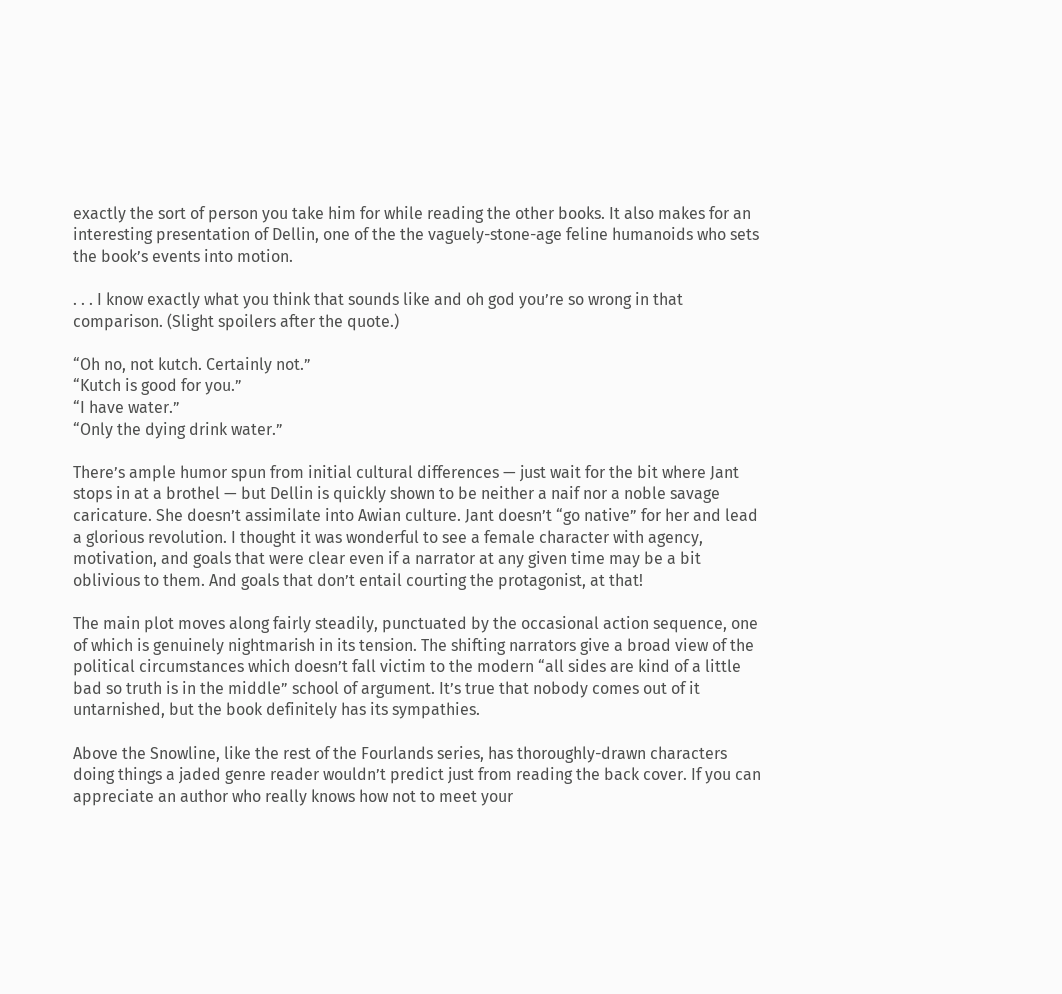exactly the sort of person you take him for while reading the other books. It also makes for an interesting presentation of Dellin, one of the the vaguely-stone-age feline humanoids who sets the book’s events into motion.

. . . I know exactly what you think that sounds like and oh god you’re so wrong in that comparison. (Slight spoilers after the quote.)

“Oh no, not kutch. Certainly not.”
“Kutch is good for you.”
“I have water.”
“Only the dying drink water.”

There’s ample humor spun from initial cultural differences — just wait for the bit where Jant stops in at a brothel — but Dellin is quickly shown to be neither a naif nor a noble savage caricature. She doesn’t assimilate into Awian culture. Jant doesn’t “go native” for her and lead a glorious revolution. I thought it was wonderful to see a female character with agency, motivation, and goals that were clear even if a narrator at any given time may be a bit oblivious to them. And goals that don’t entail courting the protagonist, at that!

The main plot moves along fairly steadily, punctuated by the occasional action sequence, one of which is genuinely nightmarish in its tension. The shifting narrators give a broad view of the political circumstances which doesn’t fall victim to the modern “all sides are kind of a little bad so truth is in the middle” school of argument. It’s true that nobody comes out of it untarnished, but the book definitely has its sympathies.

Above the Snowline, like the rest of the Fourlands series, has thoroughly-drawn characters doing things a jaded genre reader wouldn’t predict just from reading the back cover. If you can appreciate an author who really knows how not to meet your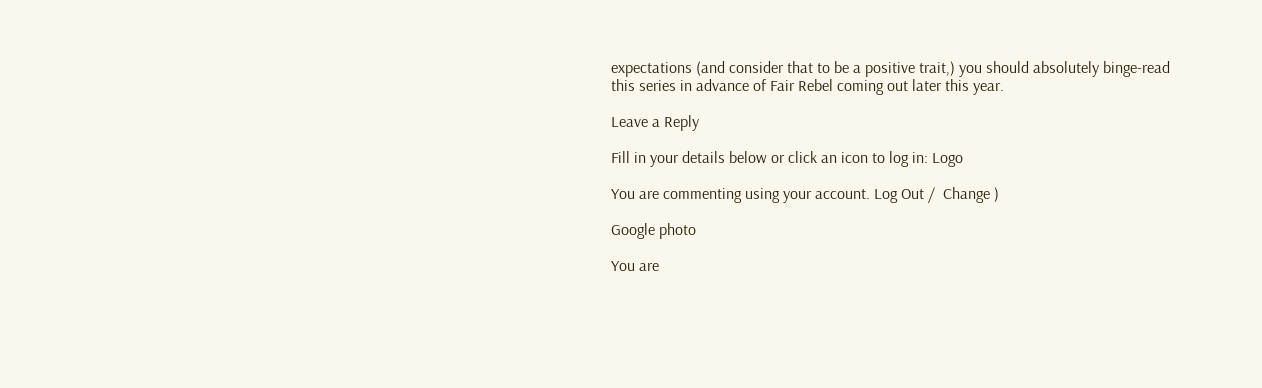expectations (and consider that to be a positive trait,) you should absolutely binge-read this series in advance of Fair Rebel coming out later this year.

Leave a Reply

Fill in your details below or click an icon to log in: Logo

You are commenting using your account. Log Out /  Change )

Google photo

You are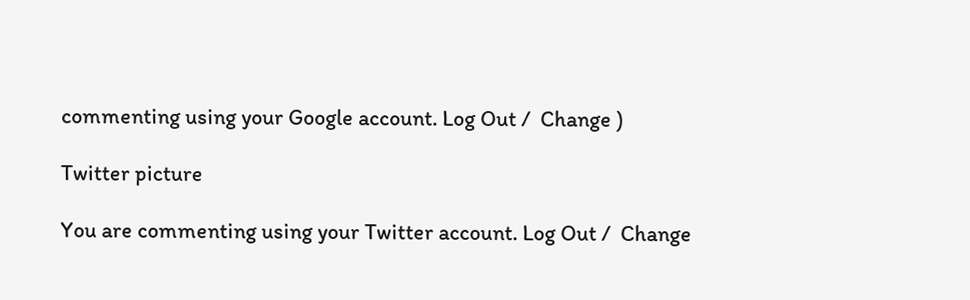commenting using your Google account. Log Out /  Change )

Twitter picture

You are commenting using your Twitter account. Log Out /  Change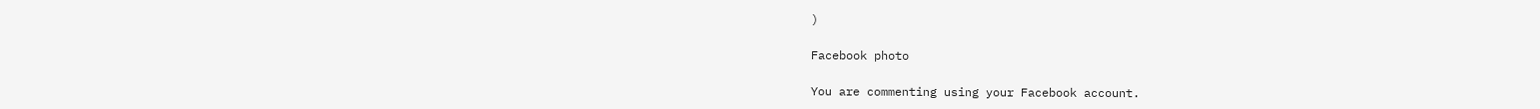)

Facebook photo

You are commenting using your Facebook account.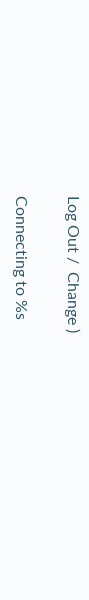Log Out /  Change )

Connecting to %s